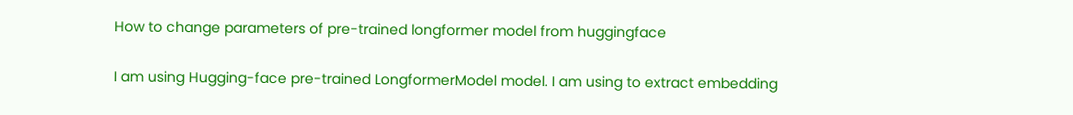How to change parameters of pre-trained longformer model from huggingface

I am using Hugging-face pre-trained LongformerModel model. I am using to extract embedding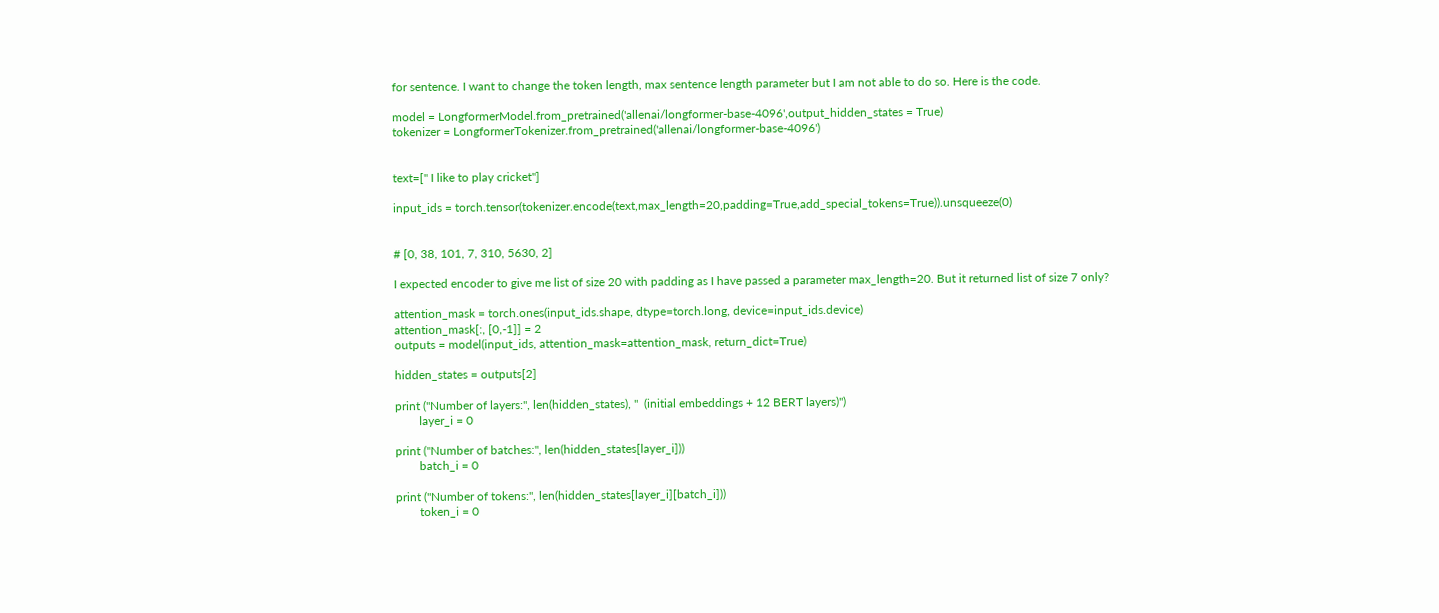for sentence. I want to change the token length, max sentence length parameter but I am not able to do so. Here is the code.

model = LongformerModel.from_pretrained('allenai/longformer-base-4096',output_hidden_states = True)
tokenizer = LongformerTokenizer.from_pretrained('allenai/longformer-base-4096')


text=[" I like to play cricket"]

input_ids = torch.tensor(tokenizer.encode(text,max_length=20,padding=True,add_special_tokens=True)).unsqueeze(0)


# [0, 38, 101, 7, 310, 5630, 2]

I expected encoder to give me list of size 20 with padding as I have passed a parameter max_length=20. But it returned list of size 7 only?

attention_mask = torch.ones(input_ids.shape, dtype=torch.long, device=input_ids.device)
attention_mask[:, [0,-1]] = 2
outputs = model(input_ids, attention_mask=attention_mask, return_dict=True)

hidden_states = outputs[2]

print ("Number of layers:", len(hidden_states), "  (initial embeddings + 12 BERT layers)")
        layer_i = 0

print ("Number of batches:", len(hidden_states[layer_i]))
        batch_i = 0

print ("Number of tokens:", len(hidden_states[layer_i][batch_i]))
        token_i = 0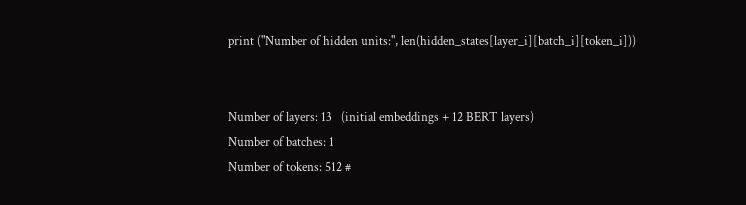print ("Number of hidden units:", len(hidden_states[layer_i][batch_i][token_i]))


Number of layers: 13   (initial embeddings + 12 BERT layers)
Number of batches: 1
Number of tokens: 512 #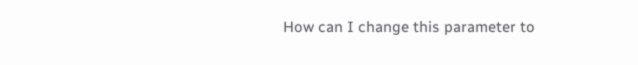How can I change this parameter to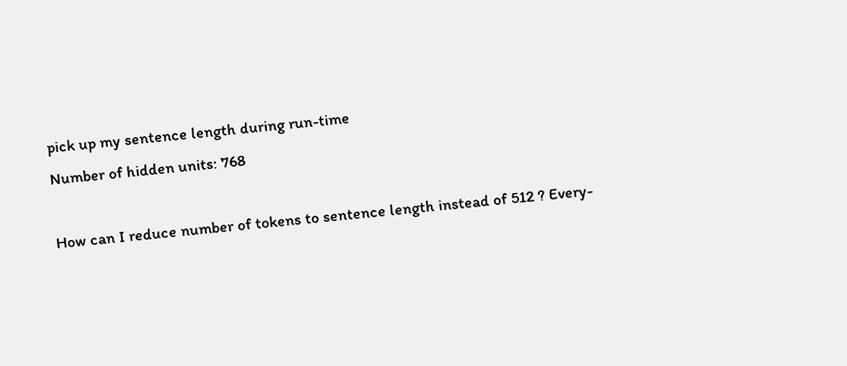pick up my sentence length during run-time
Number of hidden units: 768

How can I reduce number of tokens to sentence length instead of 512 ? Every-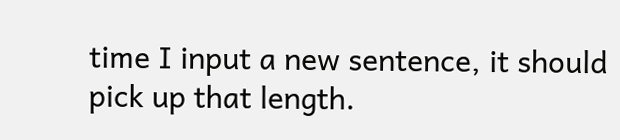time I input a new sentence, it should pick up that length.